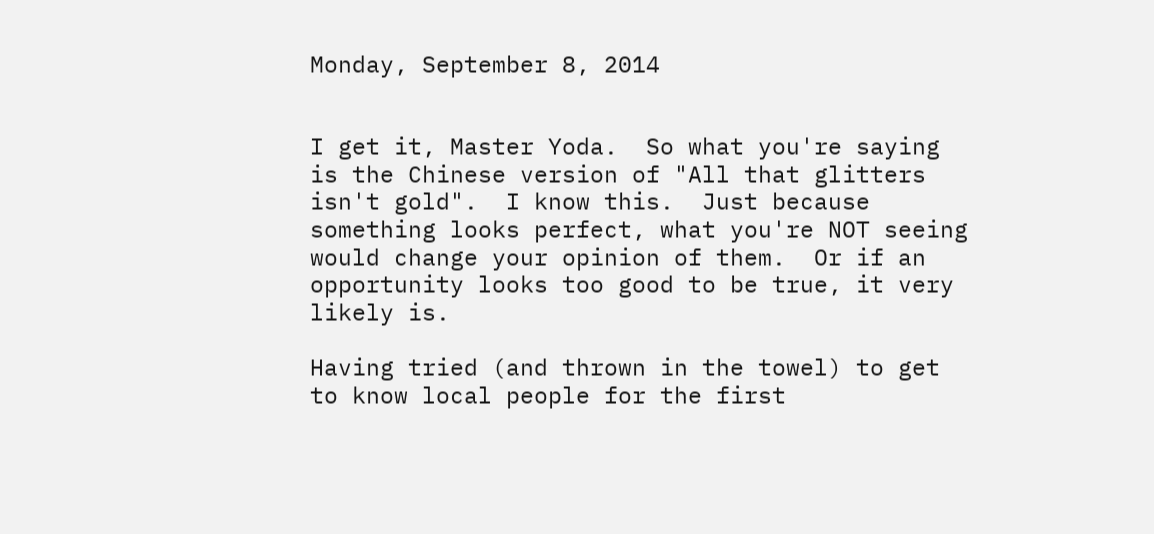Monday, September 8, 2014


I get it, Master Yoda.  So what you're saying is the Chinese version of "All that glitters isn't gold".  I know this.  Just because something looks perfect, what you're NOT seeing would change your opinion of them.  Or if an opportunity looks too good to be true, it very likely is.

Having tried (and thrown in the towel) to get to know local people for the first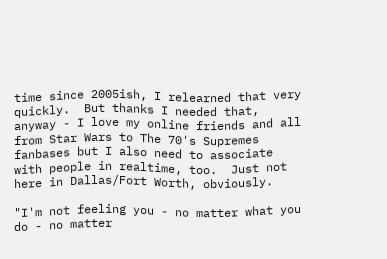time since 2005ish, I relearned that very quickly.  But thanks I needed that, anyway - I love my online friends and all from Star Wars to The 70's Supremes fanbases but I also need to associate with people in realtime, too.  Just not here in Dallas/Fort Worth, obviously.

"I'm not feeling you - no matter what you do - no matter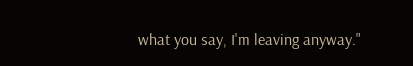what you say, I'm leaving anyway."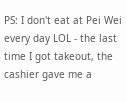PS: I don't eat at Pei Wei every day LOL - the last time I got takeout, the cashier gave me a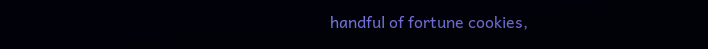handful of fortune cookies,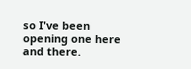so I've been opening one here and there.